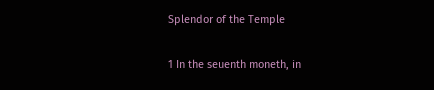Splendor of the Temple

1 In the seuenth moneth, in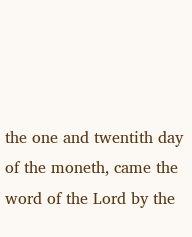the one and twentith day of the moneth, came the word of the Lord by the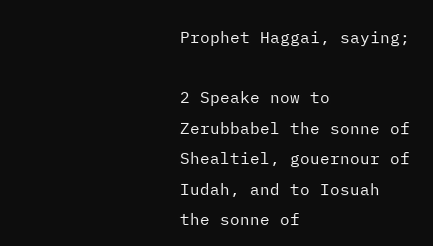Prophet Haggai, saying;

2 Speake now to Zerubbabel the sonne of Shealtiel, gouernour of Iudah, and to Iosuah the sonne of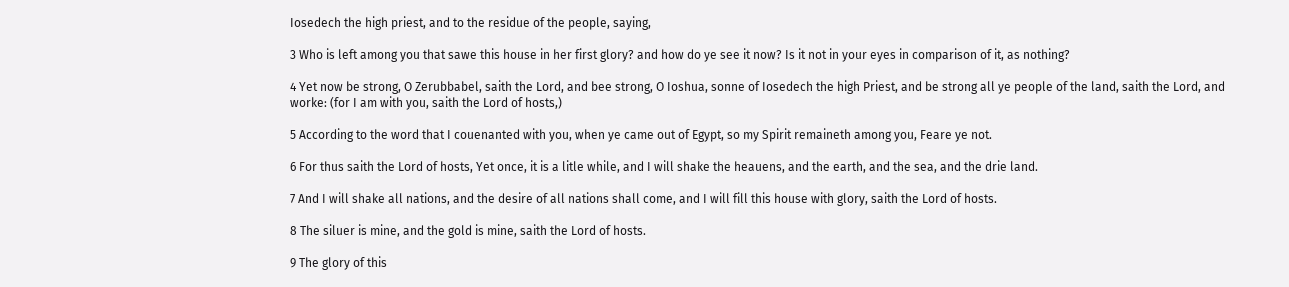Iosedech the high priest, and to the residue of the people, saying,

3 Who is left among you that sawe this house in her first glory? and how do ye see it now? Is it not in your eyes in comparison of it, as nothing?

4 Yet now be strong, O Zerubbabel, saith the Lord, and bee strong, O Ioshua, sonne of Iosedech the high Priest, and be strong all ye people of the land, saith the Lord, and worke: (for I am with you, saith the Lord of hosts,)

5 According to the word that I couenanted with you, when ye came out of Egypt, so my Spirit remaineth among you, Feare ye not.

6 For thus saith the Lord of hosts, Yet once, it is a litle while, and I will shake the heauens, and the earth, and the sea, and the drie land.

7 And I will shake all nations, and the desire of all nations shall come, and I will fill this house with glory, saith the Lord of hosts.

8 The siluer is mine, and the gold is mine, saith the Lord of hosts.

9 The glory of this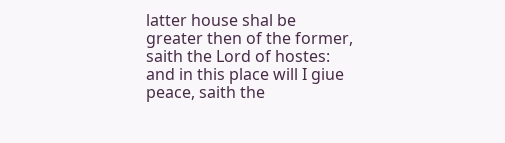latter house shal be greater then of the former, saith the Lord of hostes: and in this place will I giue peace, saith the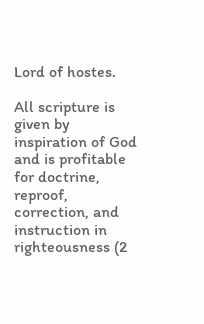Lord of hostes.

All scripture is given by inspiration of God and is profitable for doctrine, reproof, correction, and instruction in righteousness (2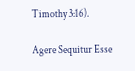Timothy 3:16).

Agere Sequitur Esse